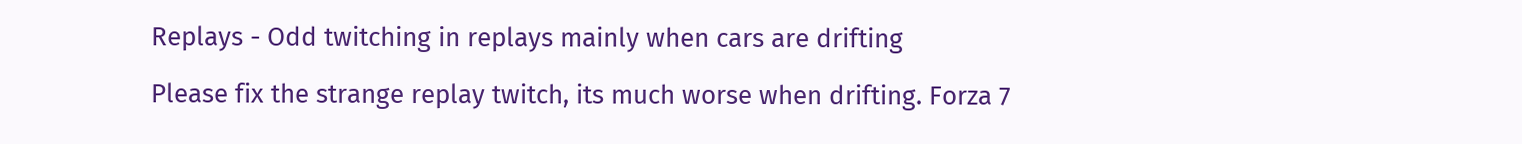Replays - Odd twitching in replays mainly when cars are drifting

Please fix the strange replay twitch, its much worse when drifting. Forza 7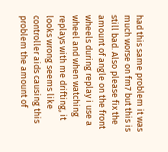had this same problem it was much worse on fm7 but this is still bad. Also please fix the amount of angle on the front wheels during replay i use a wheel and when watching replays with me drifting, it looks wrong seems like controller aids causing this problem the amount of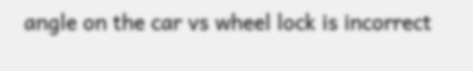angle on the car vs wheel lock is incorrect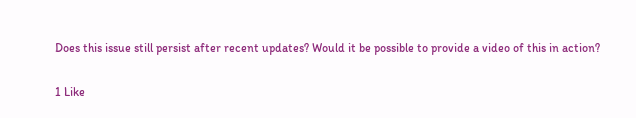Does this issue still persist after recent updates? Would it be possible to provide a video of this in action?

1 Like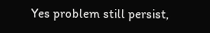Yes problem still persist,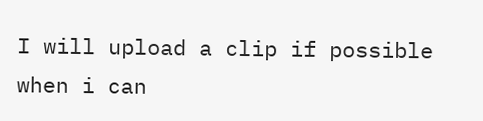I will upload a clip if possible when i can